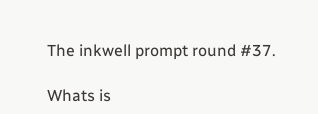The inkwell prompt round #37.

Whats is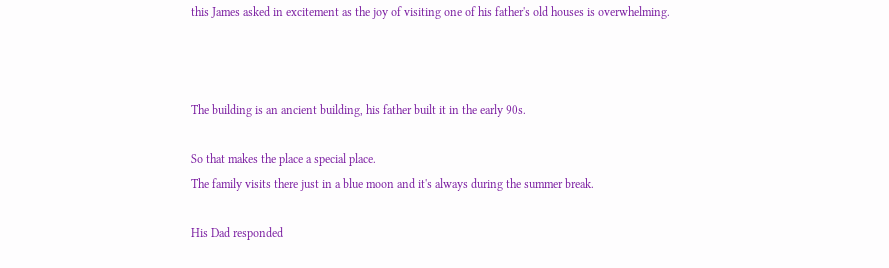this James asked in excitement as the joy of visiting one of his father's old houses is overwhelming.



The building is an ancient building, his father built it in the early 90s.

So that makes the place a special place.
The family visits there just in a blue moon and it's always during the summer break.

His Dad responded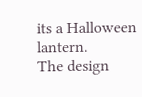its a Halloween lantern.
The design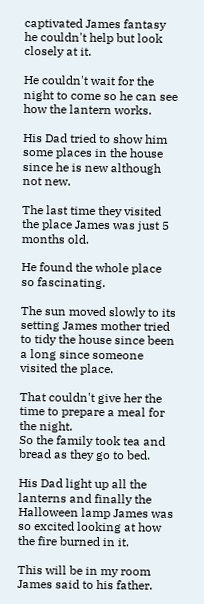captivated James fantasy he couldn't help but look closely at it.

He couldn't wait for the night to come so he can see how the lantern works.

His Dad tried to show him some places in the house since he is new although not new.

The last time they visited the place James was just 5 months old.

He found the whole place so fascinating.

The sun moved slowly to its setting James mother tried to tidy the house since been a long since someone visited the place.

That couldn't give her the time to prepare a meal for the night.
So the family took tea and bread as they go to bed.

His Dad light up all the lanterns and finally the Halloween lamp James was so excited looking at how the fire burned in it.

This will be in my room James said to his father.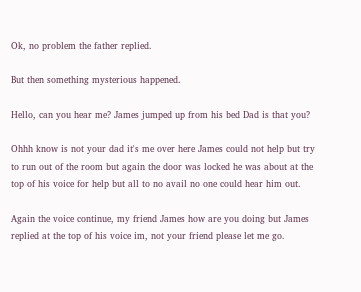Ok, no problem the father replied.

But then something mysterious happened.

Hello, can you hear me? James jumped up from his bed Dad is that you?

Ohhh know is not your dad it's me over here James could not help but try to run out of the room but again the door was locked he was about at the top of his voice for help but all to no avail no one could hear him out.

Again the voice continue, my friend James how are you doing but James replied at the top of his voice im, not your friend please let me go.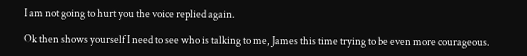I am not going to hurt you the voice replied again.

Ok then shows yourself I need to see who is talking to me, James this time trying to be even more courageous.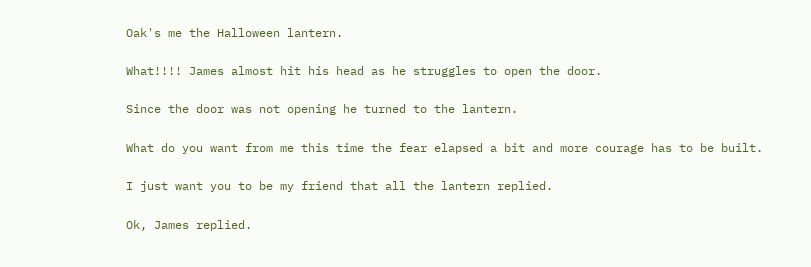Oak's me the Halloween lantern.

What!!!! James almost hit his head as he struggles to open the door.

Since the door was not opening he turned to the lantern.

What do you want from me this time the fear elapsed a bit and more courage has to be built.

I just want you to be my friend that all the lantern replied.

Ok, James replied.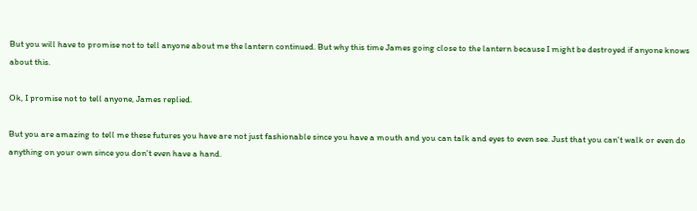But you will have to promise not to tell anyone about me the lantern continued. But why this time James going close to the lantern because I might be destroyed if anyone knows about this.

Ok, I promise not to tell anyone, James replied.

But you are amazing to tell me these futures you have are not just fashionable since you have a mouth and you can talk and eyes to even see. Just that you can't walk or even do anything on your own since you don't even have a hand.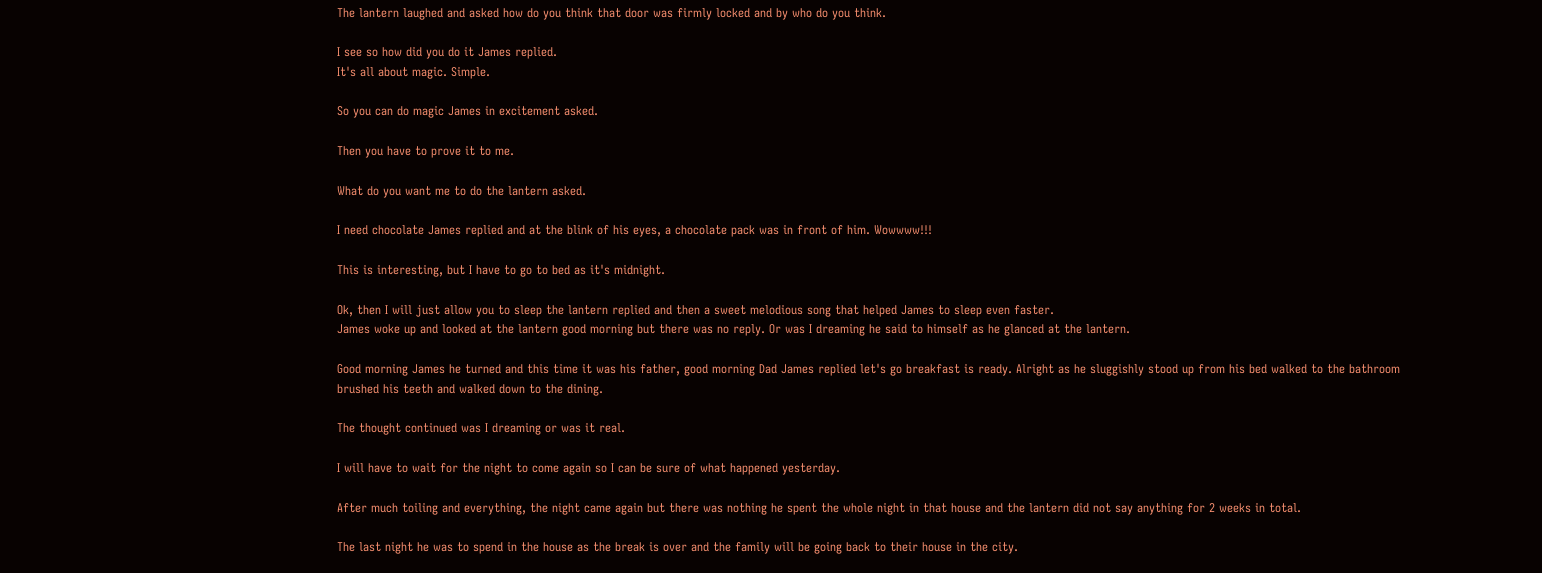The lantern laughed and asked how do you think that door was firmly locked and by who do you think.

I see so how did you do it James replied.
It's all about magic. Simple.

So you can do magic James in excitement asked.

Then you have to prove it to me.

What do you want me to do the lantern asked.

I need chocolate James replied and at the blink of his eyes, a chocolate pack was in front of him. Wowwww!!!

This is interesting, but I have to go to bed as it's midnight.

Ok, then I will just allow you to sleep the lantern replied and then a sweet melodious song that helped James to sleep even faster.
James woke up and looked at the lantern good morning but there was no reply. Or was I dreaming he said to himself as he glanced at the lantern.

Good morning James he turned and this time it was his father, good morning Dad James replied let's go breakfast is ready. Alright as he sluggishly stood up from his bed walked to the bathroom brushed his teeth and walked down to the dining.

The thought continued was I dreaming or was it real.

I will have to wait for the night to come again so I can be sure of what happened yesterday.

After much toiling and everything, the night came again but there was nothing he spent the whole night in that house and the lantern did not say anything for 2 weeks in total.

The last night he was to spend in the house as the break is over and the family will be going back to their house in the city.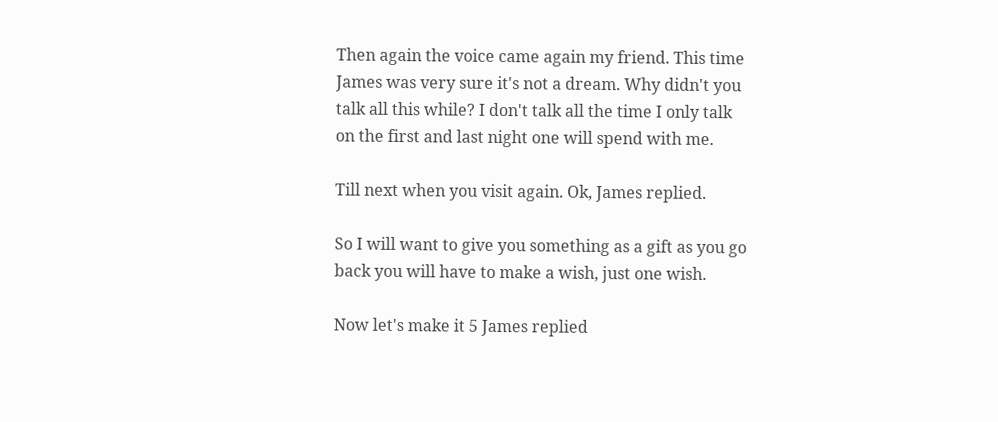Then again the voice came again my friend. This time James was very sure it's not a dream. Why didn't you talk all this while? I don't talk all the time I only talk on the first and last night one will spend with me.

Till next when you visit again. Ok, James replied.

So I will want to give you something as a gift as you go back you will have to make a wish, just one wish.

Now let's make it 5 James replied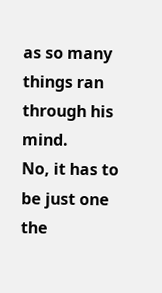as so many things ran through his mind.
No, it has to be just one the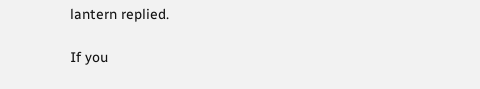lantern replied.

If you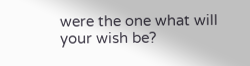were the one what will your wish be?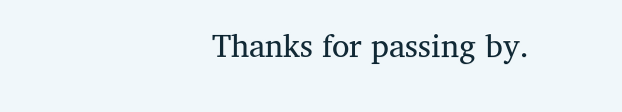Thanks for passing by.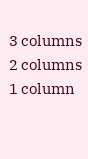3 columns
2 columns
1 column